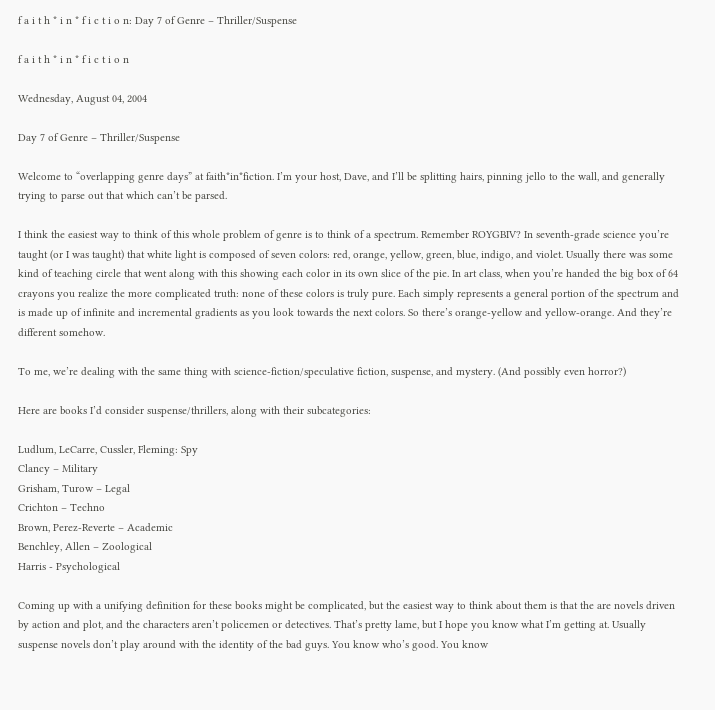f a i t h * i n * f i c t i o n: Day 7 of Genre – Thriller/Suspense

f a i t h * i n * f i c t i o n

Wednesday, August 04, 2004

Day 7 of Genre – Thriller/Suspense

Welcome to “overlapping genre days” at faith*in*fiction. I’m your host, Dave, and I’ll be splitting hairs, pinning jello to the wall, and generally trying to parse out that which can’t be parsed.

I think the easiest way to think of this whole problem of genre is to think of a spectrum. Remember ROYGBIV? In seventh-grade science you’re taught (or I was taught) that white light is composed of seven colors: red, orange, yellow, green, blue, indigo, and violet. Usually there was some kind of teaching circle that went along with this showing each color in its own slice of the pie. In art class, when you’re handed the big box of 64 crayons you realize the more complicated truth: none of these colors is truly pure. Each simply represents a general portion of the spectrum and is made up of infinite and incremental gradients as you look towards the next colors. So there’s orange-yellow and yellow-orange. And they’re different somehow.

To me, we’re dealing with the same thing with science-fiction/speculative fiction, suspense, and mystery. (And possibly even horror?)

Here are books I’d consider suspense/thrillers, along with their subcategories:

Ludlum, LeCarre, Cussler, Fleming: Spy
Clancy – Military
Grisham, Turow – Legal
Crichton – Techno
Brown, Perez-Reverte – Academic
Benchley, Allen – Zoological
Harris - Psychological

Coming up with a unifying definition for these books might be complicated, but the easiest way to think about them is that the are novels driven by action and plot, and the characters aren’t policemen or detectives. That’s pretty lame, but I hope you know what I’m getting at. Usually suspense novels don’t play around with the identity of the bad guys. You know who’s good. You know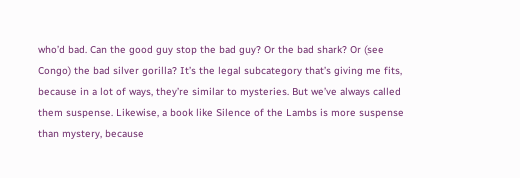who’d bad. Can the good guy stop the bad guy? Or the bad shark? Or (see Congo) the bad silver gorilla? It’s the legal subcategory that’s giving me fits, because in a lot of ways, they’re similar to mysteries. But we’ve always called them suspense. Likewise, a book like Silence of the Lambs is more suspense than mystery, because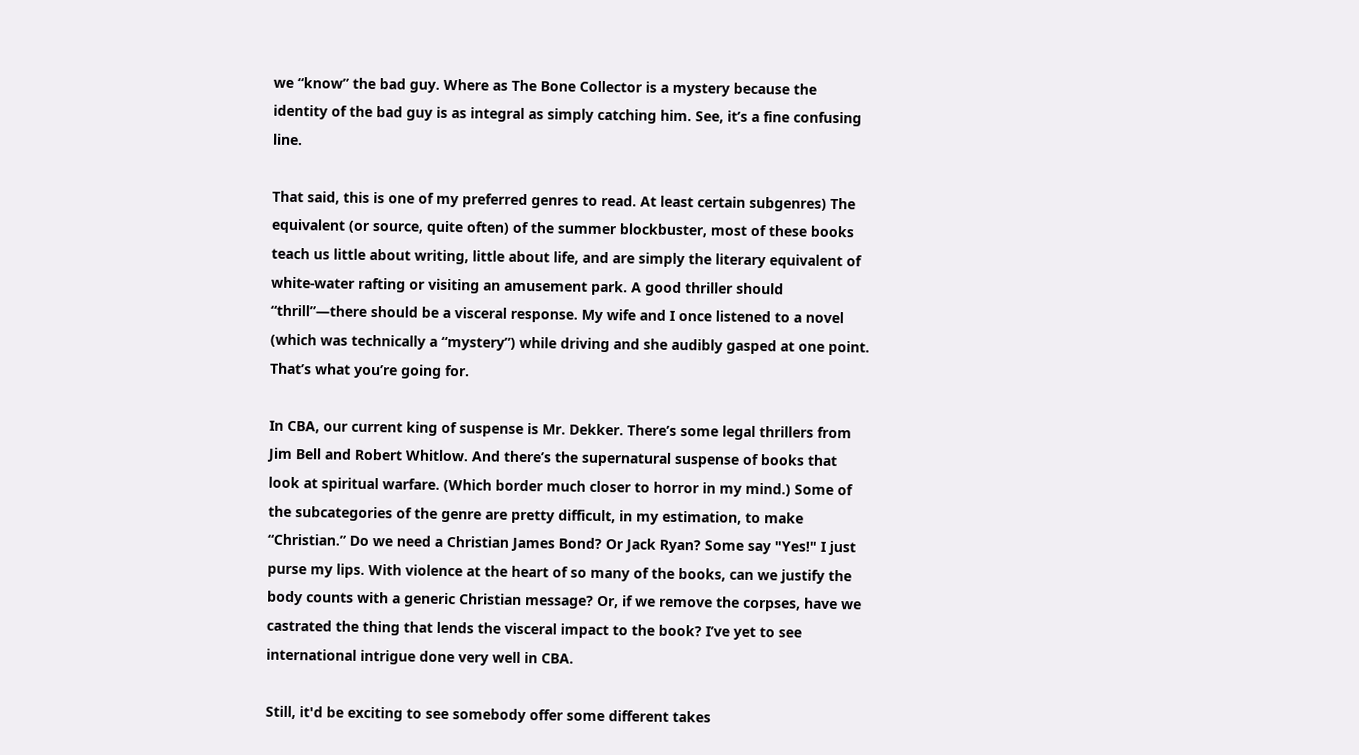we “know” the bad guy. Where as The Bone Collector is a mystery because the identity of the bad guy is as integral as simply catching him. See, it’s a fine confusing line.

That said, this is one of my preferred genres to read. At least certain subgenres) The equivalent (or source, quite often) of the summer blockbuster, most of these books teach us little about writing, little about life, and are simply the literary equivalent of white-water rafting or visiting an amusement park. A good thriller should “thrill”—there should be a visceral response. My wife and I once listened to a novel (which was technically a “mystery”) while driving and she audibly gasped at one point. That’s what you’re going for.

In CBA, our current king of suspense is Mr. Dekker. There’s some legal thrillers from Jim Bell and Robert Whitlow. And there’s the supernatural suspense of books that look at spiritual warfare. (Which border much closer to horror in my mind.) Some of the subcategories of the genre are pretty difficult, in my estimation, to make “Christian.” Do we need a Christian James Bond? Or Jack Ryan? Some say "Yes!" I just purse my lips. With violence at the heart of so many of the books, can we justify the body counts with a generic Christian message? Or, if we remove the corpses, have we castrated the thing that lends the visceral impact to the book? I’ve yet to see international intrigue done very well in CBA.

Still, it'd be exciting to see somebody offer some different takes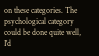on these categories. The psychological category could be done quite well, I'd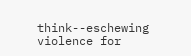think--eschewing violence for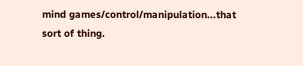mind games/control/manipulation...that sort of thing.